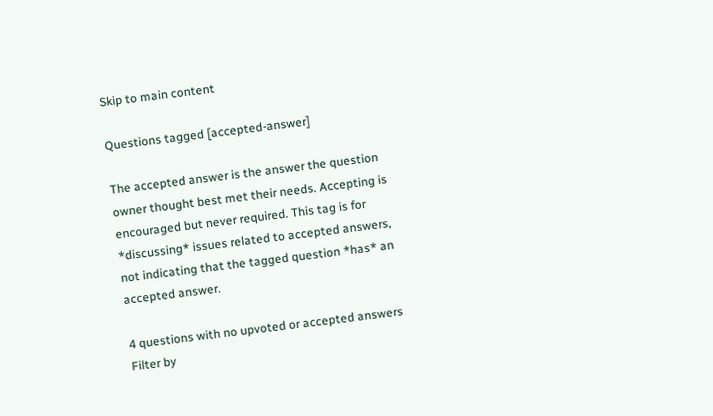Skip to main content

Questions tagged [accepted-answer]

The accepted answer is the answer the question owner thought best met their needs. Accepting is encouraged but never required. This tag is for *discussing* issues related to accepted answers, not indicating that the tagged question *has* an accepted answer.

4 questions with no upvoted or accepted answers
Filter by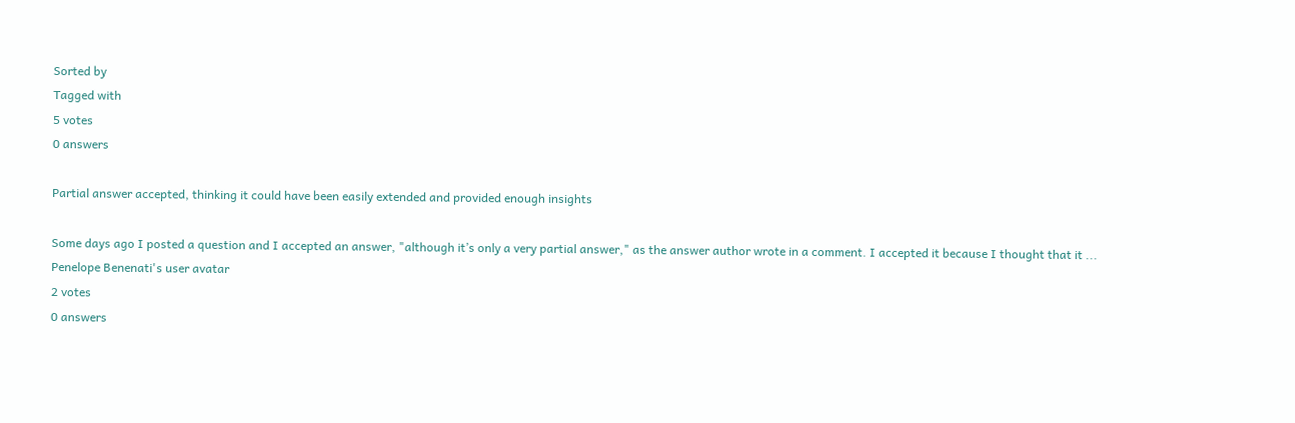Sorted by
Tagged with
5 votes
0 answers

Partial answer accepted, thinking it could have been easily extended and provided enough insights

Some days ago I posted a question and I accepted an answer, "although it’s only a very partial answer," as the answer author wrote in a comment. I accepted it because I thought that it ...
Penelope Benenati's user avatar
2 votes
0 answers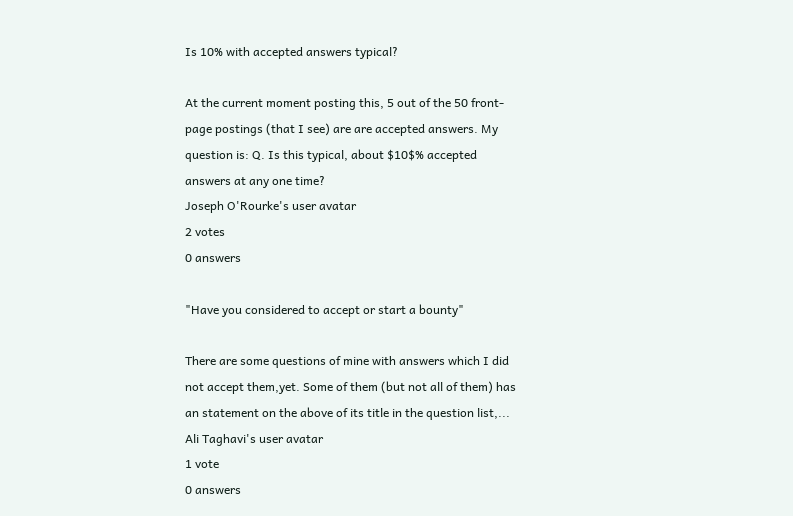Is 10% with accepted answers typical?

At the current moment posting this, 5 out of the 50 front-page postings (that I see) are are accepted answers. My question is: Q. Is this typical, about $10$% accepted answers at any one time?
Joseph O'Rourke's user avatar
2 votes
0 answers

"Have you considered to accept or start a bounty"

There are some questions of mine with answers which I did not accept them,yet. Some of them (but not all of them) has an statement on the above of its title in the question list,...
Ali Taghavi's user avatar
1 vote
0 answers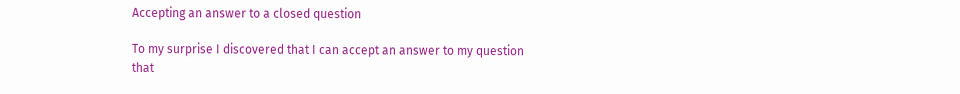Accepting an answer to a closed question

To my surprise I discovered that I can accept an answer to my question that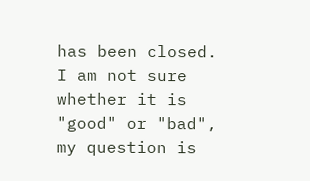has been closed. I am not sure whether it is "good" or "bad", my question is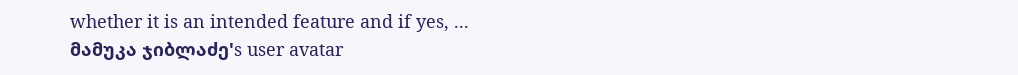whether it is an intended feature and if yes, ...
მამუკა ჯიბლაძე's user avatar